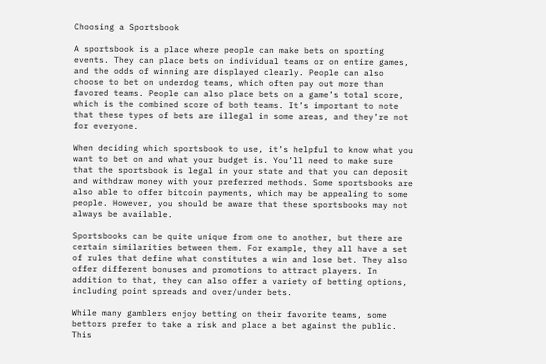Choosing a Sportsbook

A sportsbook is a place where people can make bets on sporting events. They can place bets on individual teams or on entire games, and the odds of winning are displayed clearly. People can also choose to bet on underdog teams, which often pay out more than favored teams. People can also place bets on a game’s total score, which is the combined score of both teams. It’s important to note that these types of bets are illegal in some areas, and they’re not for everyone.

When deciding which sportsbook to use, it’s helpful to know what you want to bet on and what your budget is. You’ll need to make sure that the sportsbook is legal in your state and that you can deposit and withdraw money with your preferred methods. Some sportsbooks are also able to offer bitcoin payments, which may be appealing to some people. However, you should be aware that these sportsbooks may not always be available.

Sportsbooks can be quite unique from one to another, but there are certain similarities between them. For example, they all have a set of rules that define what constitutes a win and lose bet. They also offer different bonuses and promotions to attract players. In addition to that, they can also offer a variety of betting options, including point spreads and over/under bets.

While many gamblers enjoy betting on their favorite teams, some bettors prefer to take a risk and place a bet against the public. This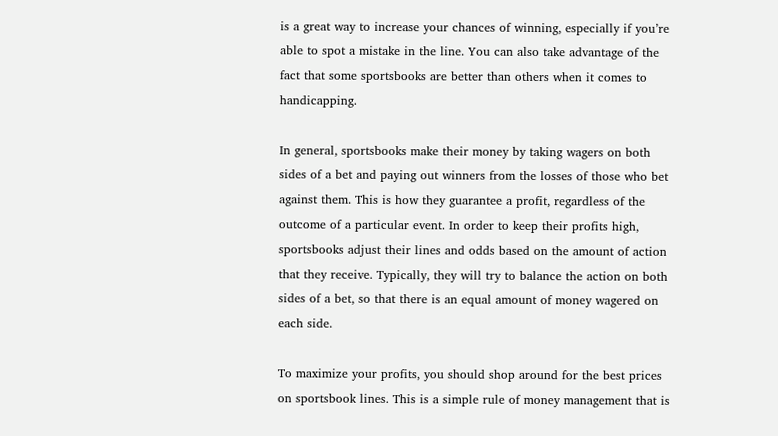is a great way to increase your chances of winning, especially if you’re able to spot a mistake in the line. You can also take advantage of the fact that some sportsbooks are better than others when it comes to handicapping.

In general, sportsbooks make their money by taking wagers on both sides of a bet and paying out winners from the losses of those who bet against them. This is how they guarantee a profit, regardless of the outcome of a particular event. In order to keep their profits high, sportsbooks adjust their lines and odds based on the amount of action that they receive. Typically, they will try to balance the action on both sides of a bet, so that there is an equal amount of money wagered on each side.

To maximize your profits, you should shop around for the best prices on sportsbook lines. This is a simple rule of money management that is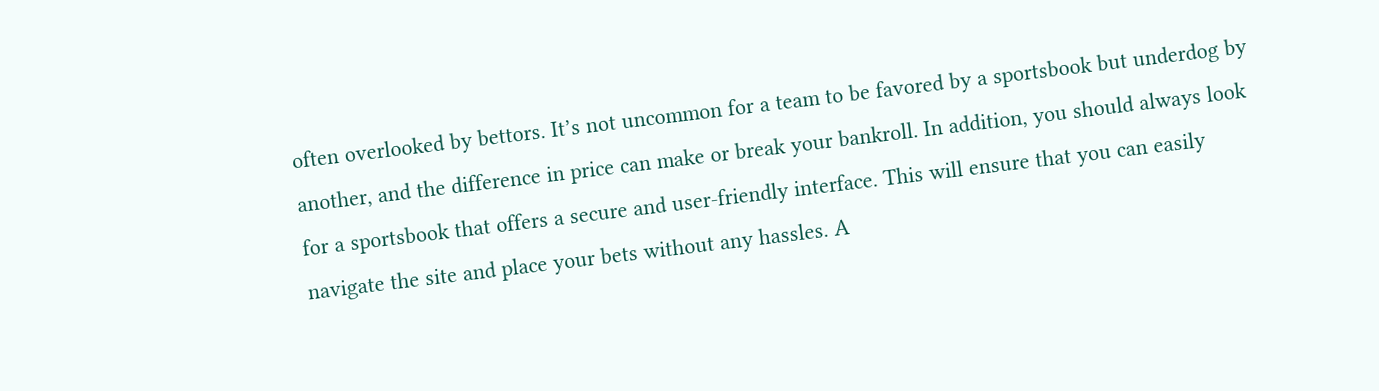often overlooked by bettors. It’s not uncommon for a team to be favored by a sportsbook but underdog by another, and the difference in price can make or break your bankroll. In addition, you should always look for a sportsbook that offers a secure and user-friendly interface. This will ensure that you can easily navigate the site and place your bets without any hassles. A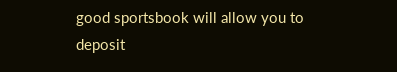good sportsbook will allow you to deposit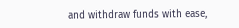and withdraw funds with ease,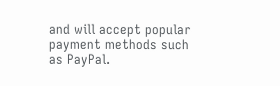and will accept popular payment methods such as PayPal.